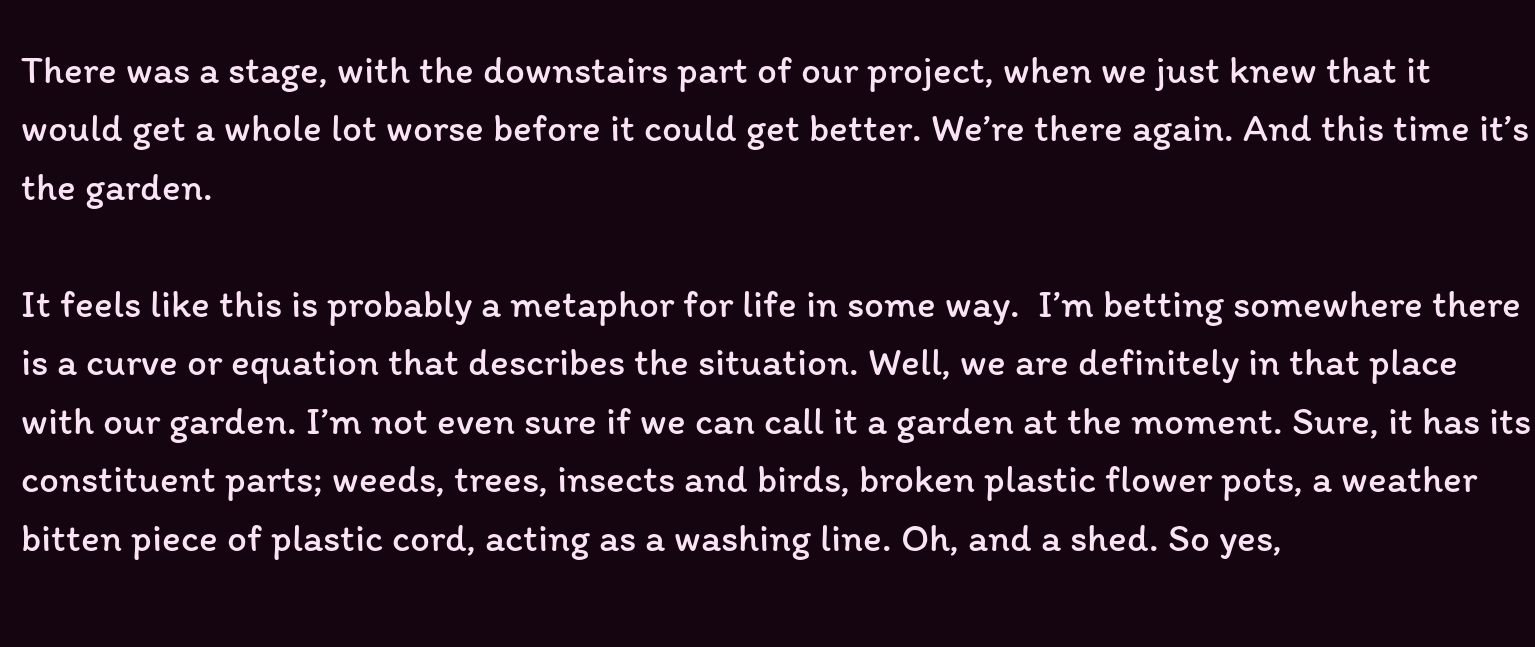There was a stage, with the downstairs part of our project, when we just knew that it would get a whole lot worse before it could get better. We’re there again. And this time it’s the garden.

It feels like this is probably a metaphor for life in some way.  I’m betting somewhere there is a curve or equation that describes the situation. Well, we are definitely in that place with our garden. I’m not even sure if we can call it a garden at the moment. Sure, it has its constituent parts; weeds, trees, insects and birds, broken plastic flower pots, a weather bitten piece of plastic cord, acting as a washing line. Oh, and a shed. So yes,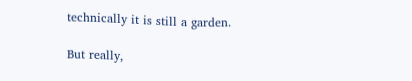technically it is still a garden.

But really,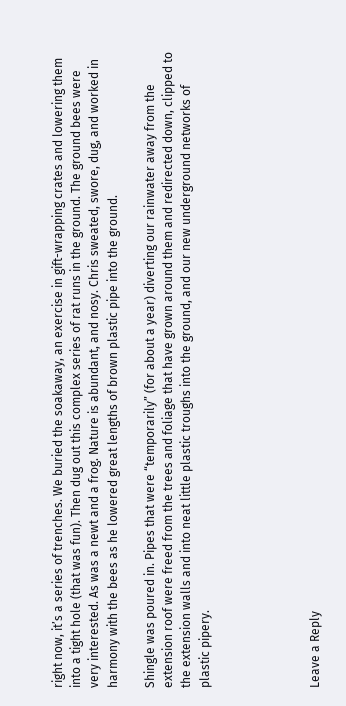right now, it’s a series of trenches. We buried the soakaway, an exercise in gift-wrapping crates and lowering them into a tight hole (that was fun). Then dug out this complex series of rat runs in the ground. The ground bees were very interested. As was a newt and a frog. Nature is abundant, and nosy. Chris sweated, swore, dug, and worked in harmony with the bees as he lowered great lengths of brown plastic pipe into the ground.

Shingle was poured in. Pipes that were “temporarily” (for about a year) diverting our rainwater away from the extension roof were freed from the trees and foliage that have grown around them and redirected down, clipped to the extension walls and into neat little plastic troughs into the ground, and our new underground networks of plastic pipery.





Leave a Reply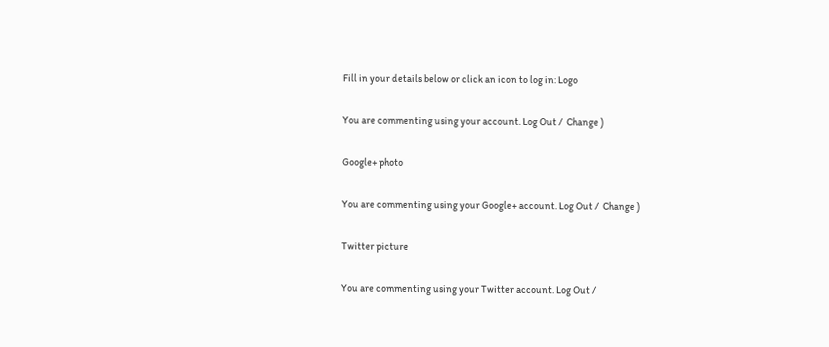Fill in your details below or click an icon to log in: Logo

You are commenting using your account. Log Out /  Change )

Google+ photo

You are commenting using your Google+ account. Log Out /  Change )

Twitter picture

You are commenting using your Twitter account. Log Out /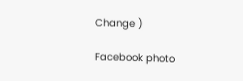Change )

Facebook photo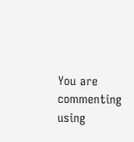You are commenting using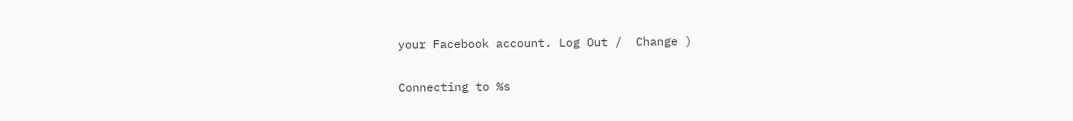your Facebook account. Log Out /  Change )

Connecting to %s